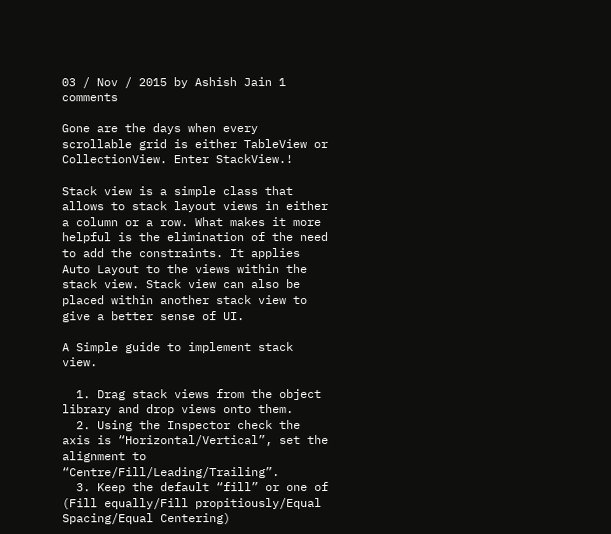03 / Nov / 2015 by Ashish Jain 1 comments

Gone are the days when every scrollable grid is either TableView or CollectionView. Enter StackView.!

Stack view is a simple class that allows to stack layout views in either a column or a row. What makes it more helpful is the elimination of the need to add the constraints. It applies Auto Layout to the views within the stack view. Stack view can also be placed within another stack view to give a better sense of UI.

A Simple guide to implement stack view.

  1. Drag stack views from the object library and drop views onto them.
  2. Using the Inspector check the axis is “Horizontal/Vertical”, set the alignment to “Centre/Fill/Leading/Trailing”.
  3. Keep the default “fill” or one of (Fill equally/Fill propitiously/Equal Spacing/Equal Centering)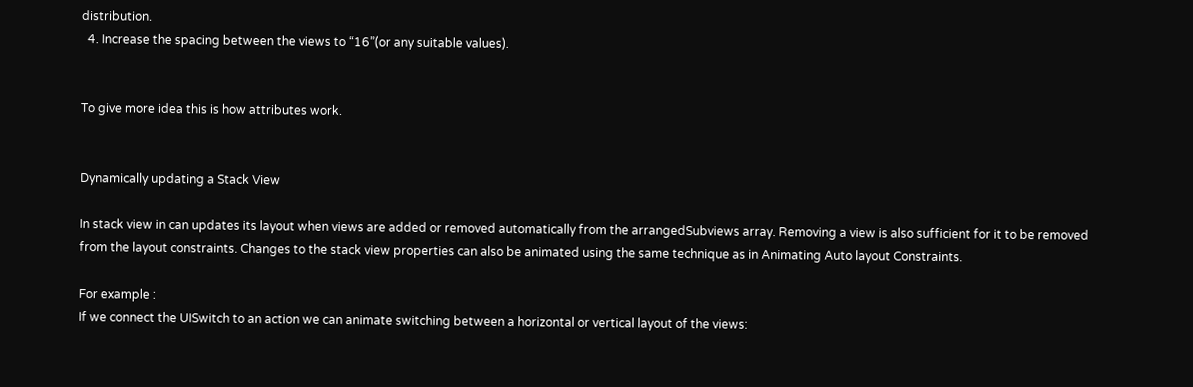distribution.
  4. Increase the spacing between the views to “16”(or any suitable values).


To give more idea this is how attributes work.


Dynamically updating a Stack View

In stack view in can updates its layout when views are added or removed automatically from the arrangedSubviews array. Removing a view is also sufficient for it to be removed from the layout constraints. Changes to the stack view properties can also be animated using the same technique as in Animating Auto layout Constraints.

For example :
If we connect the UISwitch to an action we can animate switching between a horizontal or vertical layout of the views: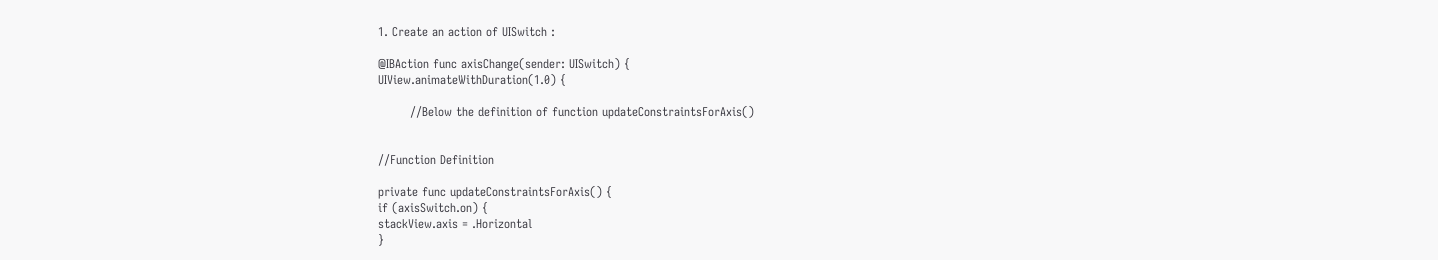1. Create an action of UISwitch :

@IBAction func axisChange(sender: UISwitch) {
UIView.animateWithDuration(1.0) {

        //Below the definition of function updateConstraintsForAxis()


//Function Definition

private func updateConstraintsForAxis() {
if (axisSwitch.on) {
stackView.axis = .Horizontal
}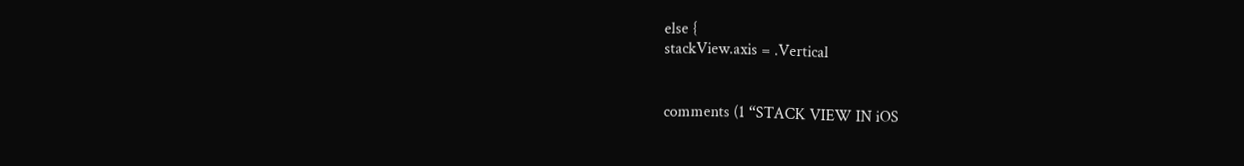else {
stackView.axis = .Vertical


comments (1 “STACK VIEW IN iOS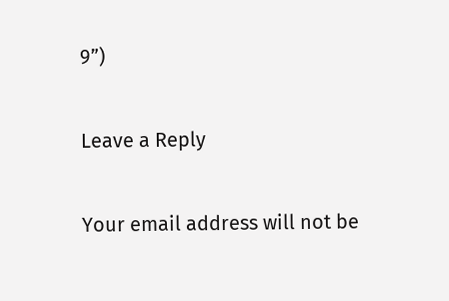9”)

Leave a Reply

Your email address will not be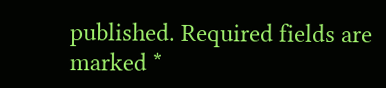published. Required fields are marked *